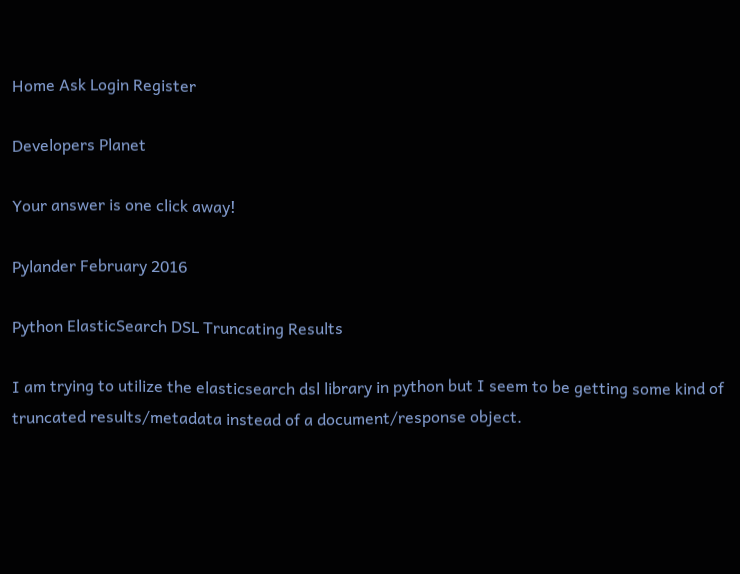Home Ask Login Register

Developers Planet

Your answer is one click away!

Pylander February 2016

Python ElasticSearch DSL Truncating Results

I am trying to utilize the elasticsearch dsl library in python but I seem to be getting some kind of truncated results/metadata instead of a document/response object.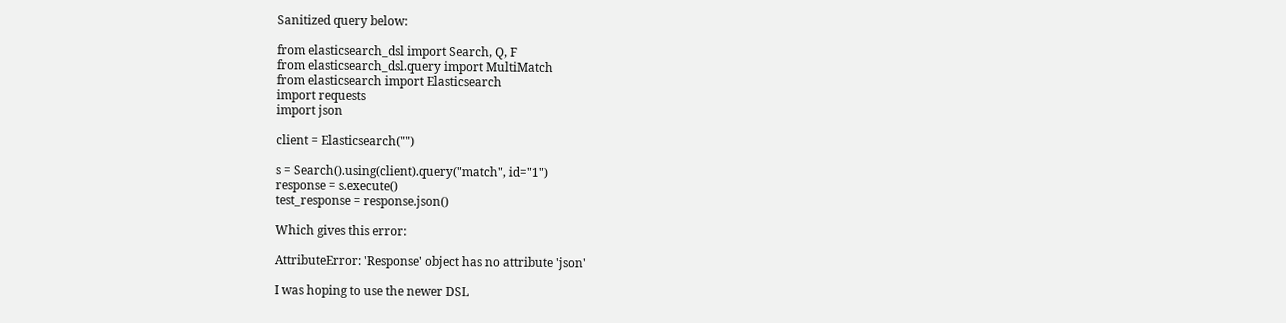Sanitized query below:

from elasticsearch_dsl import Search, Q, F
from elasticsearch_dsl.query import MultiMatch
from elasticsearch import Elasticsearch
import requests
import json

client = Elasticsearch("")

s = Search().using(client).query("match", id="1")
response = s.execute()
test_response = response.json()

Which gives this error:

AttributeError: 'Response' object has no attribute 'json'

I was hoping to use the newer DSL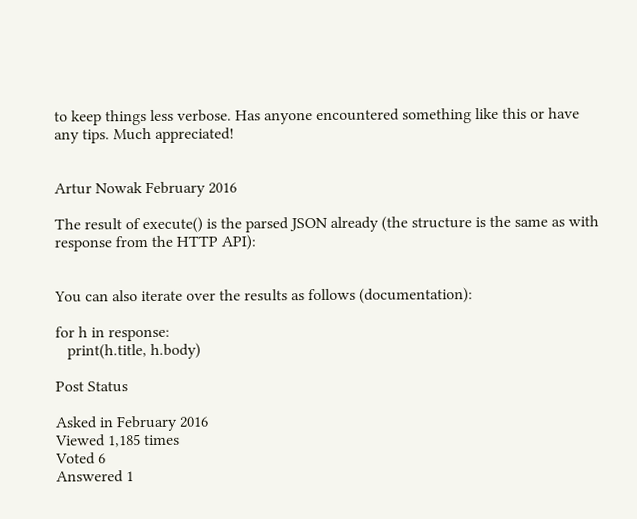to keep things less verbose. Has anyone encountered something like this or have any tips. Much appreciated!


Artur Nowak February 2016

The result of execute() is the parsed JSON already (the structure is the same as with response from the HTTP API):


You can also iterate over the results as follows (documentation):

for h in response:
   print(h.title, h.body)

Post Status

Asked in February 2016
Viewed 1,185 times
Voted 6
Answered 1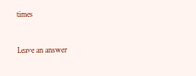times


Leave an answer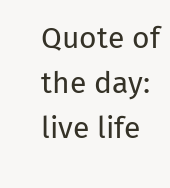Quote of the day: live life